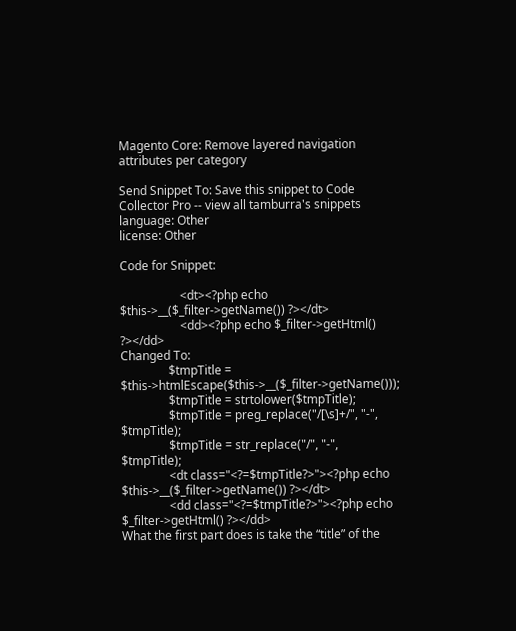Magento Core: Remove layered navigation attributes per category

Send Snippet To: Save this snippet to Code Collector Pro -- view all tamburra's snippets
language: Other
license: Other

Code for Snippet:

                    <dt><?php echo $this->__($_filter->getName()) ?></dt>
                    <dd><?php echo $_filter->getHtml() ?></dd>
Changed To:
                $tmpTitle = $this->htmlEscape($this->__($_filter->getName()));
                $tmpTitle = strtolower($tmpTitle);
                $tmpTitle = preg_replace("/[\s]+/", "-", $tmpTitle);
                $tmpTitle = str_replace("/", "-", $tmpTitle);
                <dt class="<?=$tmpTitle?>"><?php echo $this->__($_filter->getName()) ?></dt>
                <dd class="<?=$tmpTitle?>"><?php echo $_filter->getHtml() ?></dd>
What the first part does is take the “title” of the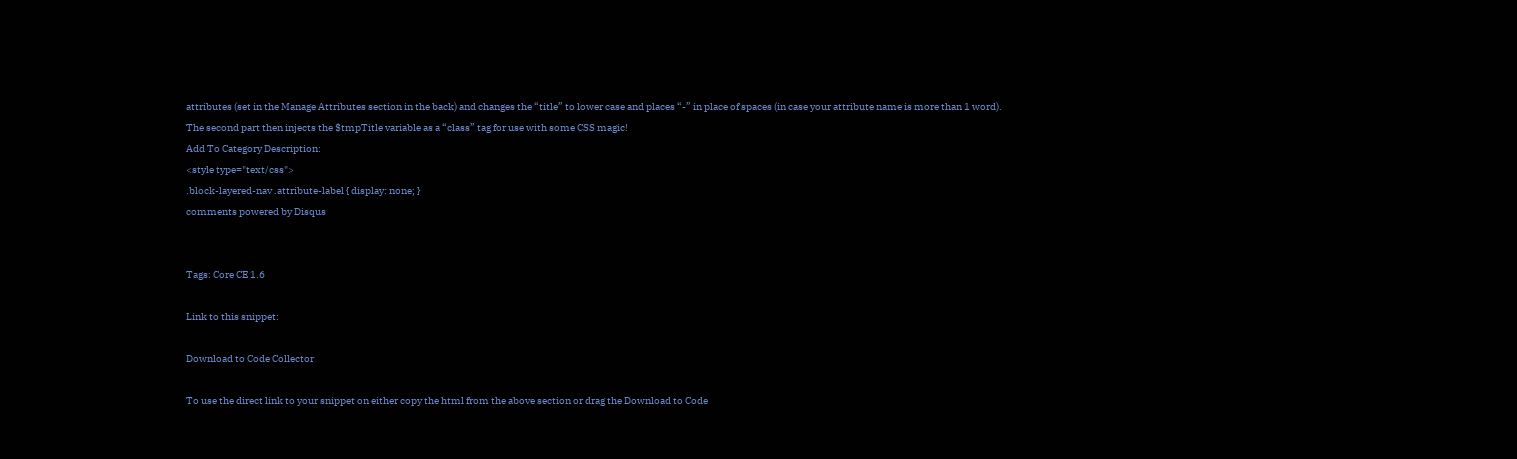attributes (set in the Manage Attributes section in the back) and changes the “title” to lower case and places “-” in place of spaces (in case your attribute name is more than 1 word).
The second part then injects the $tmpTitle variable as a “class” tag for use with some CSS magic!
Add To Category Description:
<style type="text/css">
.block-layered-nav .attribute-label { display: none; }
comments powered by Disqus


Tags: Core CE 1.6

Link to this snippet:

Download to Code Collector

To use the direct link to your snippet on either copy the html from the above section or drag the Download to Code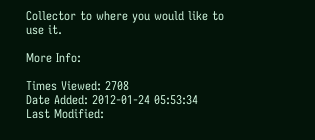Collector to where you would like to use it.

More Info:

Times Viewed: 2708
Date Added: 2012-01-24 05:53:34
Last Modified: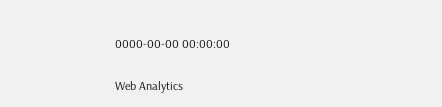0000-00-00 00:00:00

Web Analytics